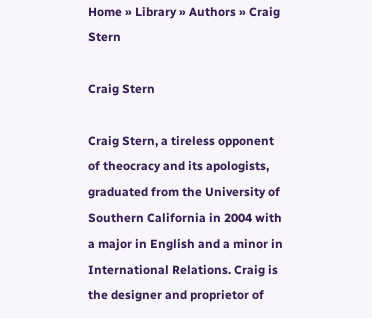Home » Library » Authors » Craig Stern

Craig Stern

Craig Stern, a tireless opponent of theocracy and its apologists, graduated from the University of Southern California in 2004 with a major in English and a minor in International Relations. Craig is the designer and proprietor of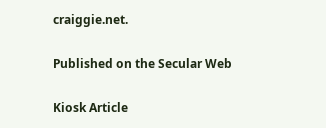craiggie.net.

Published on the Secular Web

Kiosk Article